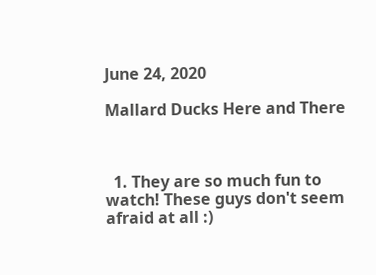June 24, 2020

Mallard Ducks Here and There



  1. They are so much fun to watch! These guys don't seem afraid at all :)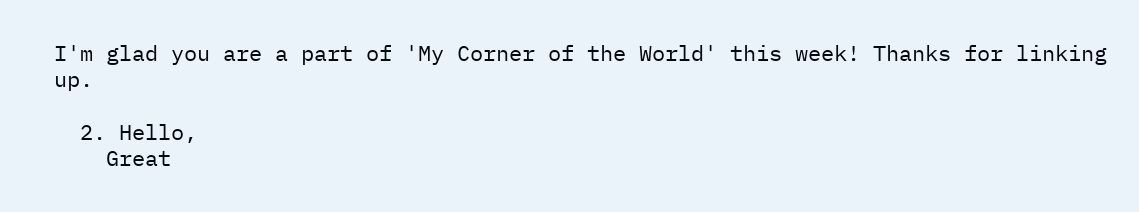I'm glad you are a part of 'My Corner of the World' this week! Thanks for linking up.

  2. Hello,
    Great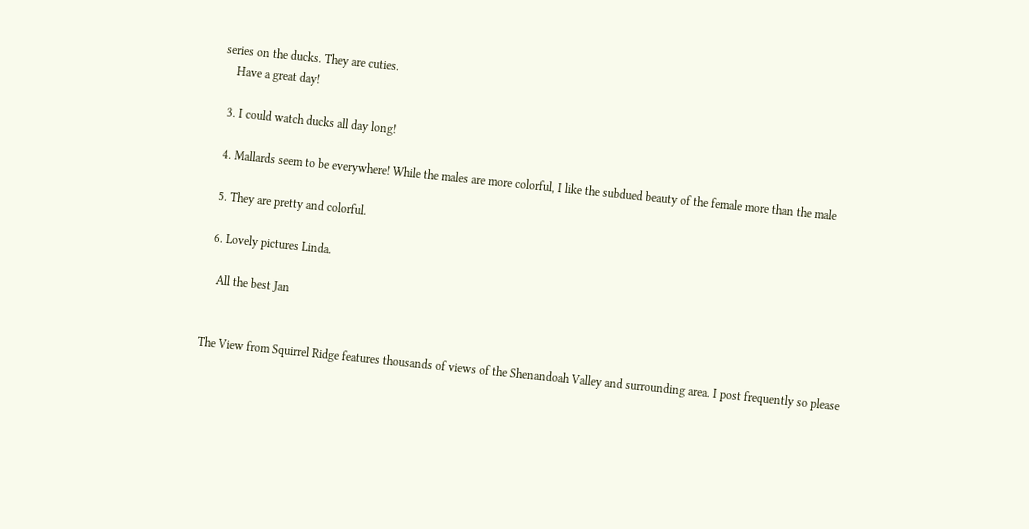series on the ducks. They are cuties.
    Have a great day!

  3. I could watch ducks all day long!

  4. Mallards seem to be everywhere! While the males are more colorful, I like the subdued beauty of the female more than the male

  5. They are pretty and colorful.

  6. Lovely pictures Linda.

    All the best Jan


The View from Squirrel Ridge features thousands of views of the Shenandoah Valley and surrounding area. I post frequently so please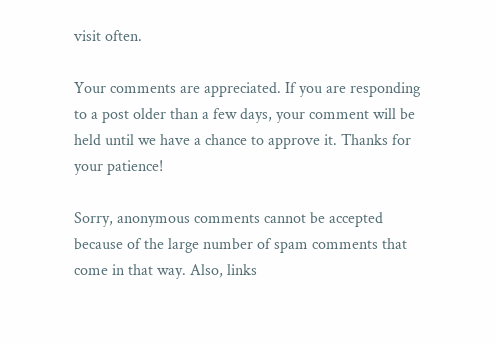visit often.

Your comments are appreciated. If you are responding to a post older than a few days, your comment will be held until we have a chance to approve it. Thanks for your patience!

Sorry, anonymous comments cannot be accepted because of the large number of spam comments that come in that way. Also, links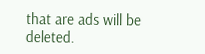that are ads will be deleted.